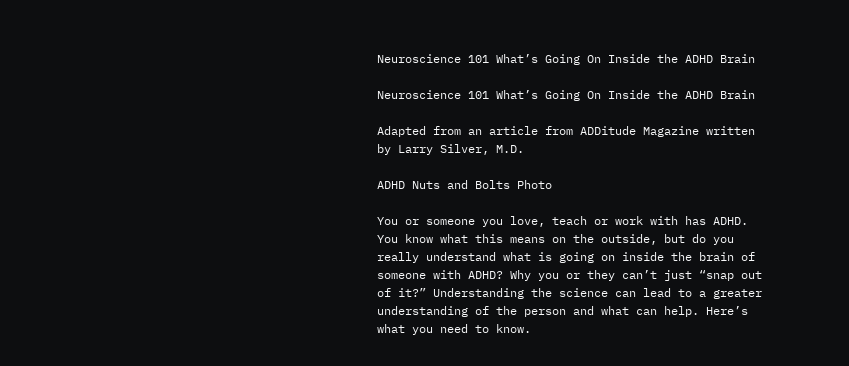Neuroscience 101 What’s Going On Inside the ADHD Brain

Neuroscience 101 What’s Going On Inside the ADHD Brain

Adapted from an article from ADDitude Magazine written by Larry Silver, M.D.

ADHD Nuts and Bolts Photo

You or someone you love, teach or work with has ADHD. You know what this means on the outside, but do you really understand what is going on inside the brain of someone with ADHD? Why you or they can’t just “snap out of it?” Understanding the science can lead to a greater understanding of the person and what can help. Here’s what you need to know.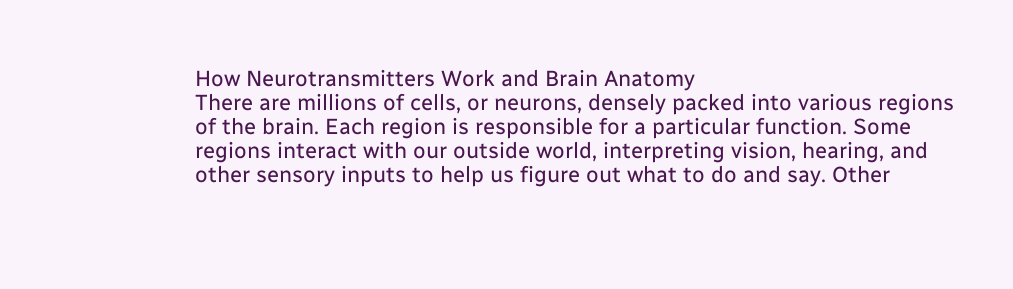How Neurotransmitters Work and Brain Anatomy
There are millions of cells, or neurons, densely packed into various regions of the brain. Each region is responsible for a particular function. Some regions interact with our outside world, interpreting vision, hearing, and other sensory inputs to help us figure out what to do and say. Other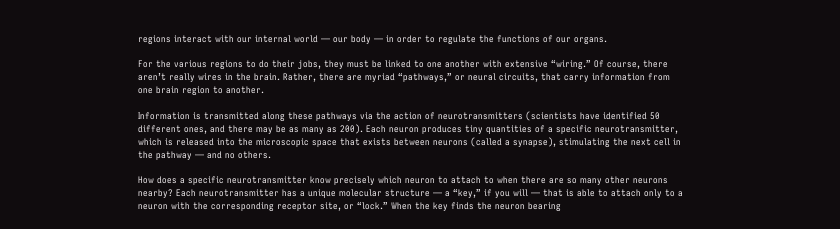regions interact with our internal world — our body — in order to regulate the functions of our organs.

For the various regions to do their jobs, they must be linked to one another with extensive “wiring.” Of course, there aren’t really wires in the brain. Rather, there are myriad “pathways,” or neural circuits, that carry information from one brain region to another.

Information is transmitted along these pathways via the action of neurotransmitters (scientists have identified 50 different ones, and there may be as many as 200). Each neuron produces tiny quantities of a specific neurotransmitter, which is released into the microscopic space that exists between neurons (called a synapse), stimulating the next cell in the pathway — and no others.

How does a specific neurotransmitter know precisely which neuron to attach to when there are so many other neurons nearby? Each neurotransmitter has a unique molecular structure — a “key,” if you will — that is able to attach only to a neuron with the corresponding receptor site, or “lock.” When the key finds the neuron bearing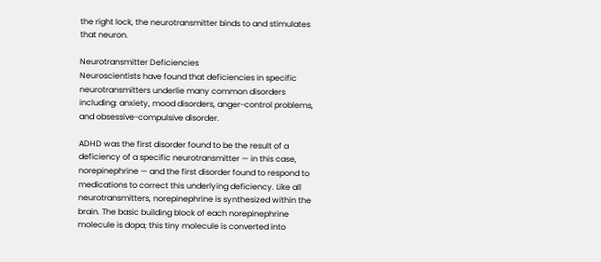the right lock, the neurotransmitter binds to and stimulates that neuron.

Neurotransmitter Deficiencies
Neuroscientists have found that deficiencies in specific neurotransmitters underlie many common disorders including: anxiety, mood disorders, anger-control problems, and obsessive-compulsive disorder.

ADHD was the first disorder found to be the result of a deficiency of a specific neurotransmitter — in this case, norepinephrine — and the first disorder found to respond to medications to correct this underlying deficiency. Like all neurotransmitters, norepinephrine is synthesized within the brain. The basic building block of each norepinephrine molecule is dopa; this tiny molecule is converted into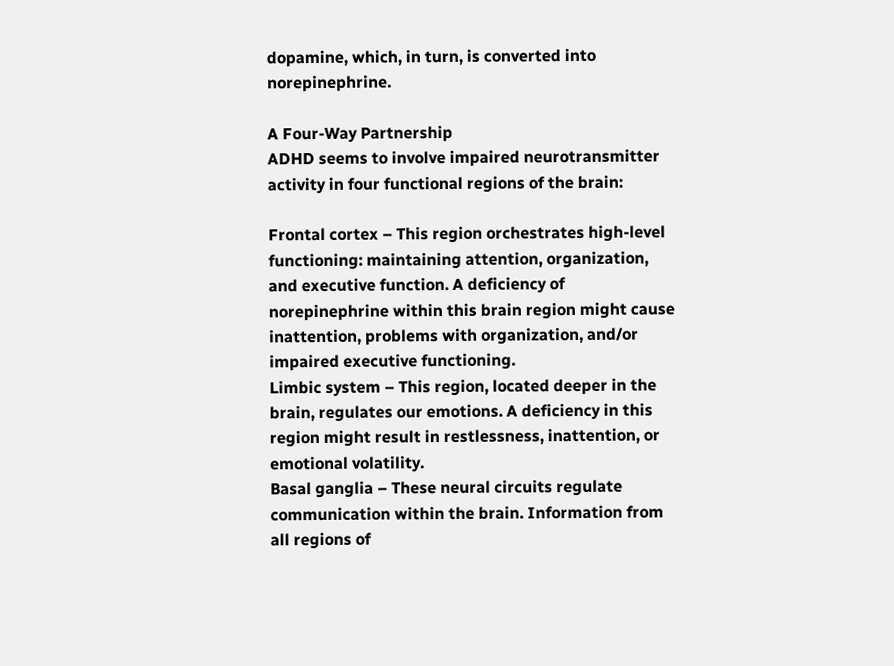dopamine, which, in turn, is converted into norepinephrine.

A Four-Way Partnership
ADHD seems to involve impaired neurotransmitter activity in four functional regions of the brain:

Frontal cortex – This region orchestrates high-level functioning: maintaining attention, organization, and executive function. A deficiency of norepinephrine within this brain region might cause inattention, problems with organization, and/or impaired executive functioning.
Limbic system – This region, located deeper in the brain, regulates our emotions. A deficiency in this region might result in restlessness, inattention, or emotional volatility.
Basal ganglia – These neural circuits regulate communication within the brain. Information from all regions of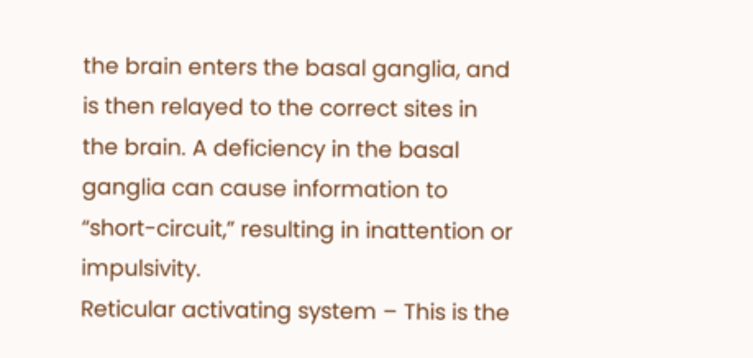the brain enters the basal ganglia, and is then relayed to the correct sites in the brain. A deficiency in the basal ganglia can cause information to “short-circuit,” resulting in inattention or impulsivity.
Reticular activating system – This is the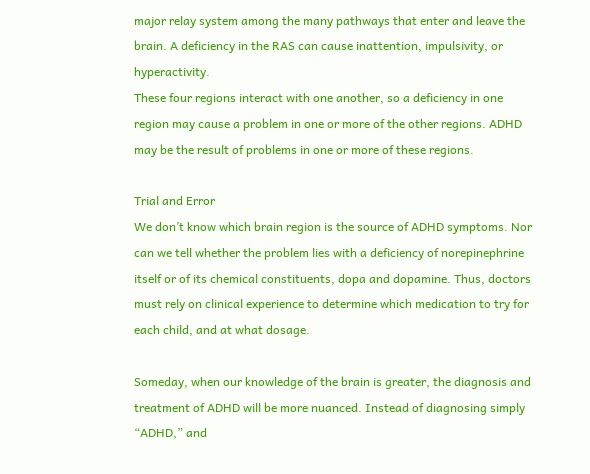major relay system among the many pathways that enter and leave the brain. A deficiency in the RAS can cause inattention, impulsivity, or hyperactivity.
These four regions interact with one another, so a deficiency in one region may cause a problem in one or more of the other regions. ADHD may be the result of problems in one or more of these regions.

Trial and Error
We don’t know which brain region is the source of ADHD symptoms. Nor can we tell whether the problem lies with a deficiency of norepinephrine itself or of its chemical constituents, dopa and dopamine. Thus, doctors must rely on clinical experience to determine which medication to try for each child, and at what dosage.

Someday, when our knowledge of the brain is greater, the diagnosis and treatment of ADHD will be more nuanced. Instead of diagnosing simply “ADHD,” and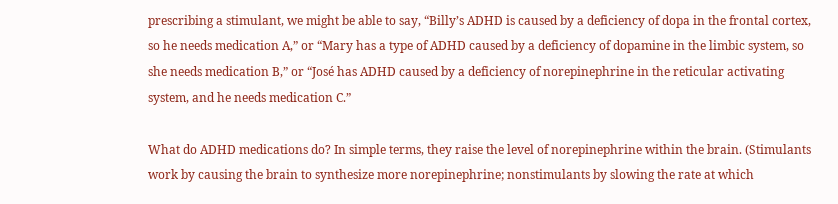prescribing a stimulant, we might be able to say, “Billy’s ADHD is caused by a deficiency of dopa in the frontal cortex, so he needs medication A,” or “Mary has a type of ADHD caused by a deficiency of dopamine in the limbic system, so she needs medication B,” or “José has ADHD caused by a deficiency of norepinephrine in the reticular activating system, and he needs medication C.”

What do ADHD medications do? In simple terms, they raise the level of norepinephrine within the brain. (Stimulants work by causing the brain to synthesize more norepinephrine; nonstimulants by slowing the rate at which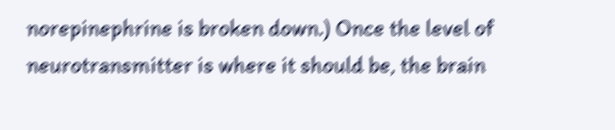norepinephrine is broken down.) Once the level of neurotransmitter is where it should be, the brain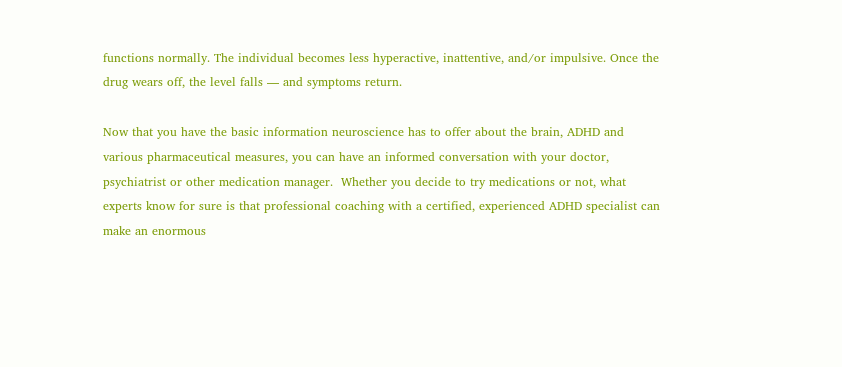functions normally. The individual becomes less hyperactive, inattentive, and/or impulsive. Once the drug wears off, the level falls — and symptoms return.

Now that you have the basic information neuroscience has to offer about the brain, ADHD and various pharmaceutical measures, you can have an informed conversation with your doctor, psychiatrist or other medication manager.  Whether you decide to try medications or not, what experts know for sure is that professional coaching with a certified, experienced ADHD specialist can make an enormous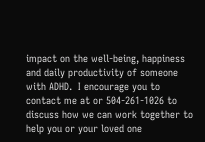impact on the well-being, happiness and daily productivity of someone with ADHD.  I encourage you to contact me at or 504-261-1026 to discuss how we can work together to help you or your loved one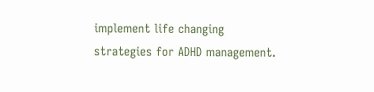implement life changing strategies for ADHD management.